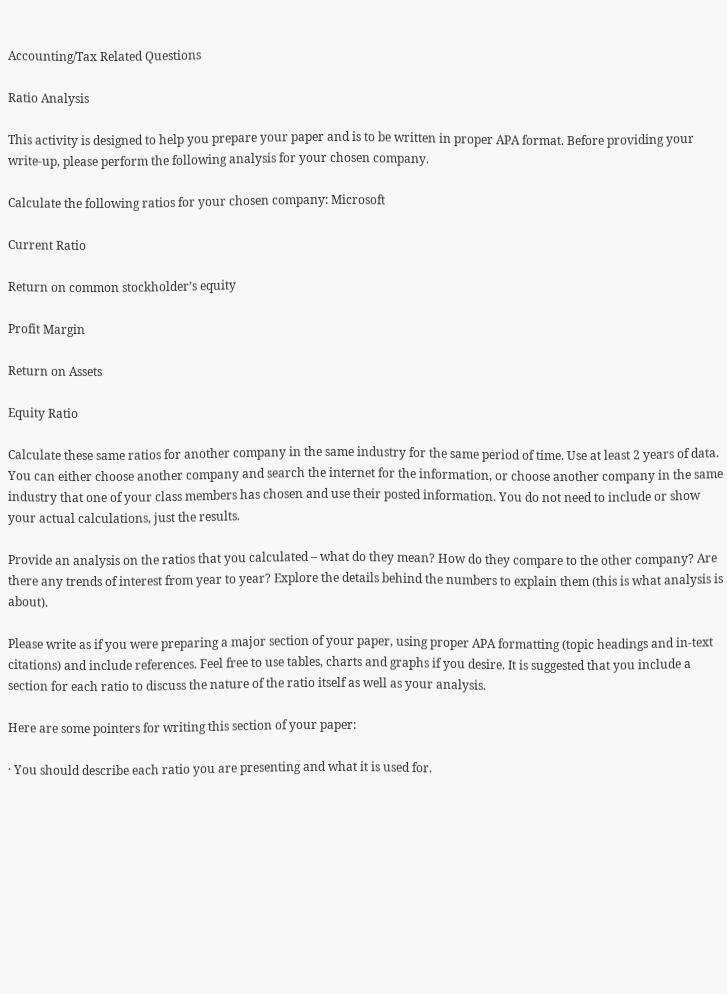Accounting/Tax Related Questions

Ratio Analysis

This activity is designed to help you prepare your paper and is to be written in proper APA format. Before providing your write-up, please perform the following analysis for your chosen company.

Calculate the following ratios for your chosen company: Microsoft

Current Ratio

Return on common stockholder’s equity

Profit Margin

Return on Assets

Equity Ratio

Calculate these same ratios for another company in the same industry for the same period of time. Use at least 2 years of data. You can either choose another company and search the internet for the information, or choose another company in the same industry that one of your class members has chosen and use their posted information. You do not need to include or show your actual calculations, just the results.

Provide an analysis on the ratios that you calculated – what do they mean? How do they compare to the other company? Are there any trends of interest from year to year? Explore the details behind the numbers to explain them (this is what analysis is about).

Please write as if you were preparing a major section of your paper, using proper APA formatting (topic headings and in-text citations) and include references. Feel free to use tables, charts and graphs if you desire. It is suggested that you include a section for each ratio to discuss the nature of the ratio itself as well as your analysis.

Here are some pointers for writing this section of your paper:

· You should describe each ratio you are presenting and what it is used for.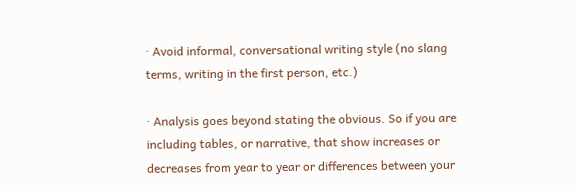· Avoid informal, conversational writing style (no slang terms, writing in the first person, etc.)

· Analysis goes beyond stating the obvious. So if you are including tables, or narrative, that show increases or decreases from year to year or differences between your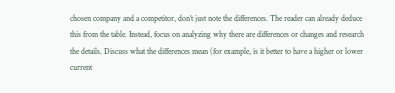chosen company and a competitor, don’t just note the differences. The reader can already deduce this from the table. Instead, focus on analyzing why there are differences or changes and research the details. Discuss what the differences mean (for example, is it better to have a higher or lower current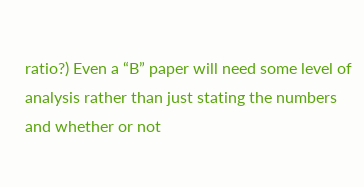ratio?) Even a “B” paper will need some level of analysis rather than just stating the numbers and whether or not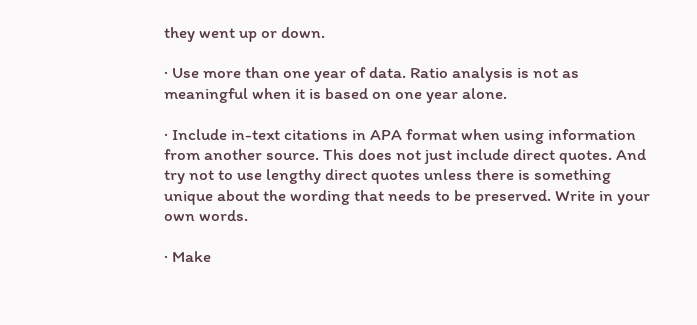they went up or down.

· Use more than one year of data. Ratio analysis is not as meaningful when it is based on one year alone.

· Include in-text citations in APA format when using information from another source. This does not just include direct quotes. And try not to use lengthy direct quotes unless there is something unique about the wording that needs to be preserved. Write in your own words.

· Make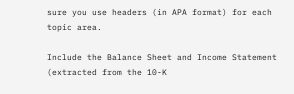sure you use headers (in APA format) for each topic area.

Include the Balance Sheet and Income Statement (extracted from the 10-K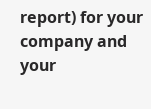report) for your company and your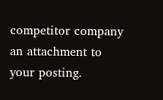competitor company an attachment to your posting.